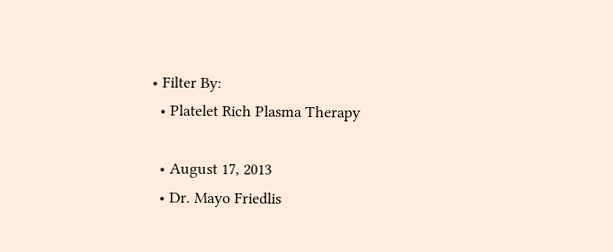• Filter By:
  • Platelet Rich Plasma Therapy

  • August 17, 2013
  • Dr. Mayo Friedlis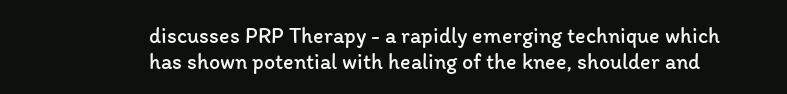discusses PRP Therapy - a rapidly emerging technique which has shown potential with healing of the knee, shoulder and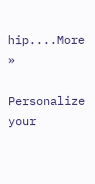hip....More »

Personalize your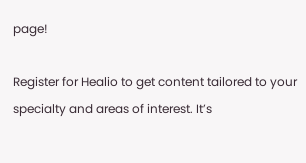page!

Register for Healio to get content tailored to your specialty and areas of interest. It’s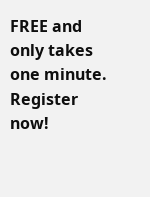FREE and only takes one minute. Register now!